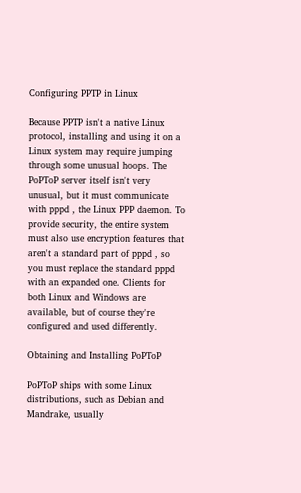Configuring PPTP in Linux

Because PPTP isn't a native Linux protocol, installing and using it on a Linux system may require jumping through some unusual hoops. The PoPToP server itself isn't very unusual, but it must communicate with pppd , the Linux PPP daemon. To provide security, the entire system must also use encryption features that aren't a standard part of pppd , so you must replace the standard pppd with an expanded one. Clients for both Linux and Windows are available, but of course they're configured and used differently.

Obtaining and Installing PoPToP

PoPToP ships with some Linux distributions, such as Debian and Mandrake, usually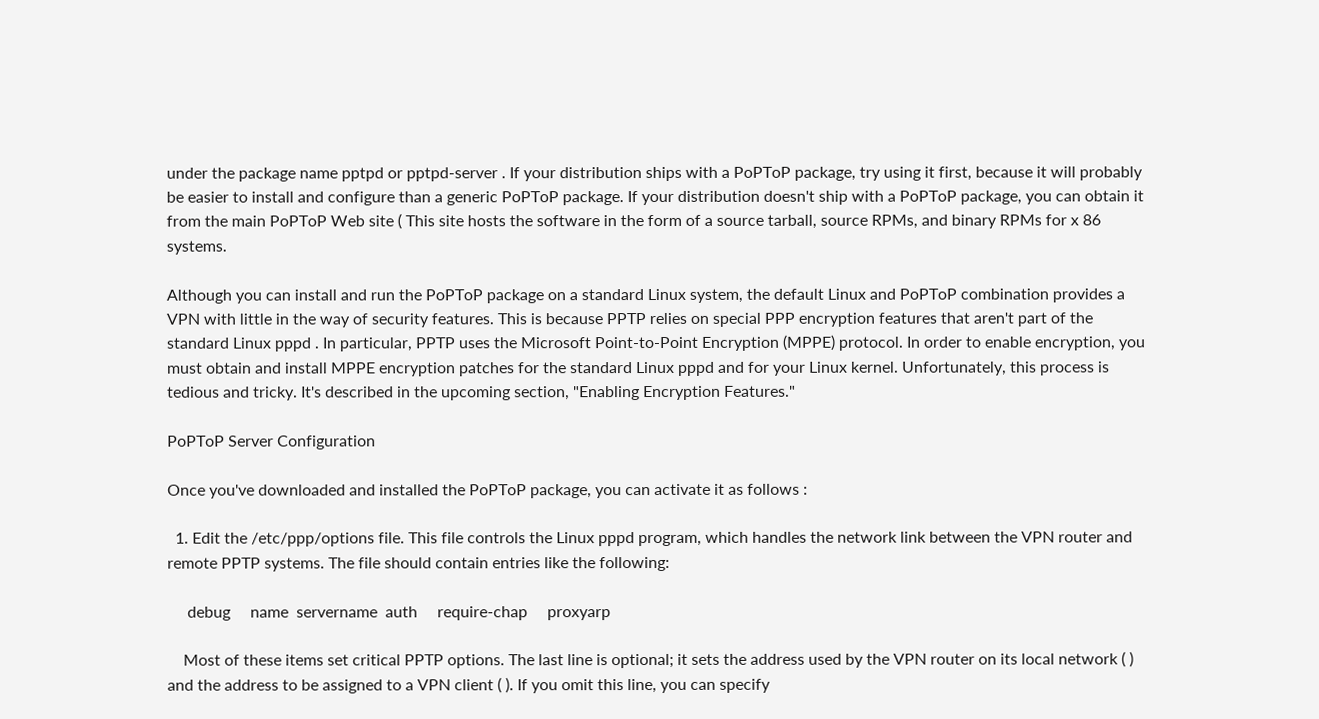under the package name pptpd or pptpd-server . If your distribution ships with a PoPToP package, try using it first, because it will probably be easier to install and configure than a generic PoPToP package. If your distribution doesn't ship with a PoPToP package, you can obtain it from the main PoPToP Web site ( This site hosts the software in the form of a source tarball, source RPMs, and binary RPMs for x 86 systems.

Although you can install and run the PoPToP package on a standard Linux system, the default Linux and PoPToP combination provides a VPN with little in the way of security features. This is because PPTP relies on special PPP encryption features that aren't part of the standard Linux pppd . In particular, PPTP uses the Microsoft Point-to-Point Encryption (MPPE) protocol. In order to enable encryption, you must obtain and install MPPE encryption patches for the standard Linux pppd and for your Linux kernel. Unfortunately, this process is tedious and tricky. It's described in the upcoming section, "Enabling Encryption Features."

PoPToP Server Configuration

Once you've downloaded and installed the PoPToP package, you can activate it as follows :

  1. Edit the /etc/ppp/options file. This file controls the Linux pppd program, which handles the network link between the VPN router and remote PPTP systems. The file should contain entries like the following:

     debug     name  servername  auth     require-chap     proxyarp

    Most of these items set critical PPTP options. The last line is optional; it sets the address used by the VPN router on its local network ( ) and the address to be assigned to a VPN client ( ). If you omit this line, you can specify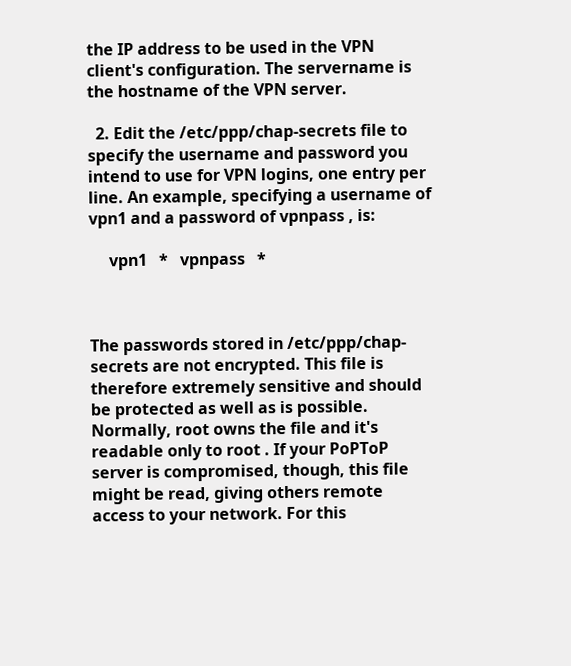the IP address to be used in the VPN client's configuration. The servername is the hostname of the VPN server.

  2. Edit the /etc/ppp/chap-secrets file to specify the username and password you intend to use for VPN logins, one entry per line. An example, specifying a username of vpn1 and a password of vpnpass , is:

     vpn1   *   vpnpass   *



The passwords stored in /etc/ppp/chap-secrets are not encrypted. This file is therefore extremely sensitive and should be protected as well as is possible. Normally, root owns the file and it's readable only to root . If your PoPToP server is compromised, though, this file might be read, giving others remote access to your network. For this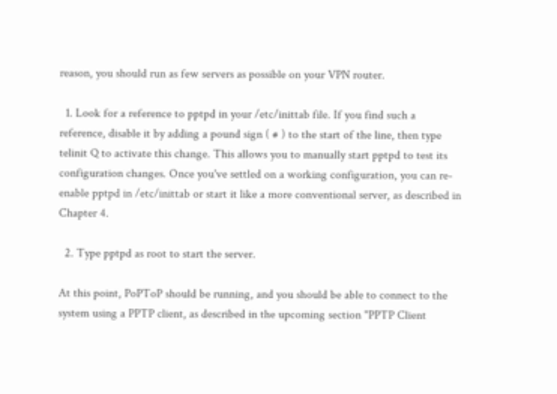reason, you should run as few servers as possible on your VPN router.

  1. Look for a reference to pptpd in your /etc/inittab file. If you find such a reference, disable it by adding a pound sign ( # ) to the start of the line, then type telinit Q to activate this change. This allows you to manually start pptpd to test its configuration changes. Once you've settled on a working configuration, you can re-enable pptpd in /etc/inittab or start it like a more conventional server, as described in Chapter 4.

  2. Type pptpd as root to start the server.

At this point, PoPToP should be running, and you should be able to connect to the system using a PPTP client, as described in the upcoming section "PPTP Client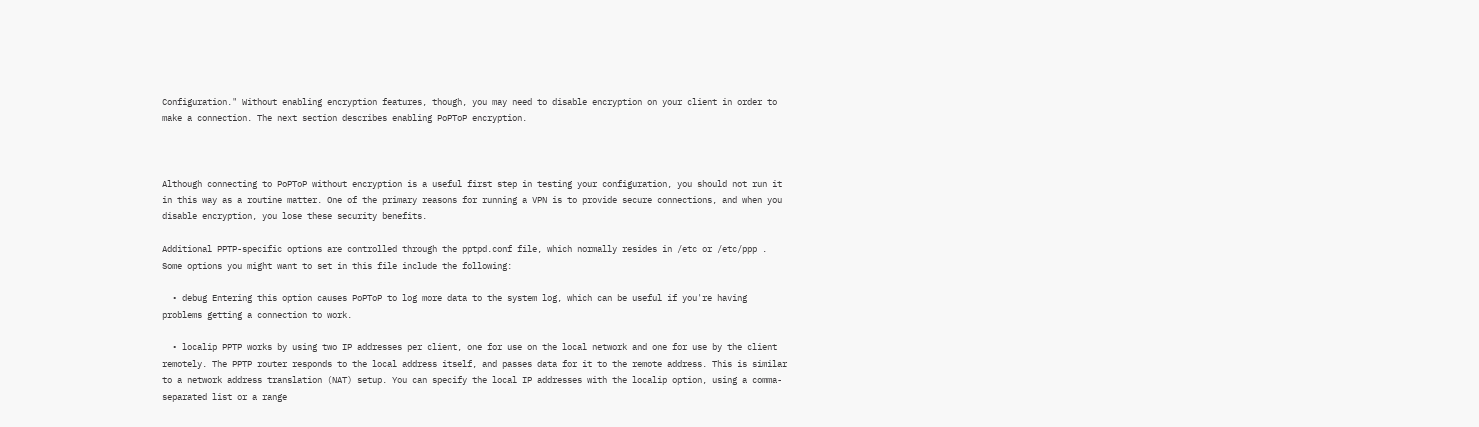Configuration." Without enabling encryption features, though, you may need to disable encryption on your client in order to make a connection. The next section describes enabling PoPToP encryption.



Although connecting to PoPToP without encryption is a useful first step in testing your configuration, you should not run it in this way as a routine matter. One of the primary reasons for running a VPN is to provide secure connections, and when you disable encryption, you lose these security benefits.

Additional PPTP-specific options are controlled through the pptpd.conf file, which normally resides in /etc or /etc/ppp . Some options you might want to set in this file include the following:

  • debug Entering this option causes PoPToP to log more data to the system log, which can be useful if you're having problems getting a connection to work.

  • localip PPTP works by using two IP addresses per client, one for use on the local network and one for use by the client remotely. The PPTP router responds to the local address itself, and passes data for it to the remote address. This is similar to a network address translation (NAT) setup. You can specify the local IP addresses with the localip option, using a comma-separated list or a range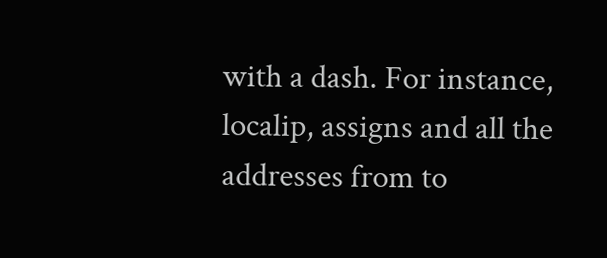with a dash. For instance, localip, assigns and all the addresses from to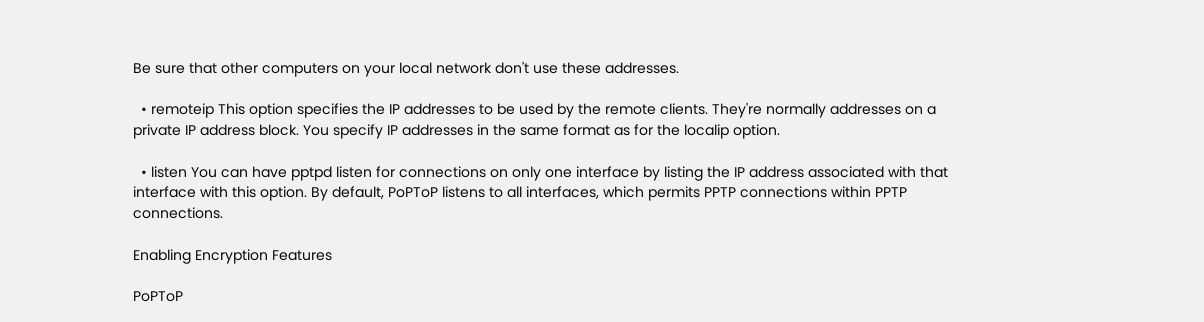Be sure that other computers on your local network don't use these addresses.

  • remoteip This option specifies the IP addresses to be used by the remote clients. They're normally addresses on a private IP address block. You specify IP addresses in the same format as for the localip option.

  • listen You can have pptpd listen for connections on only one interface by listing the IP address associated with that interface with this option. By default, PoPToP listens to all interfaces, which permits PPTP connections within PPTP connections.

Enabling Encryption Features

PoPToP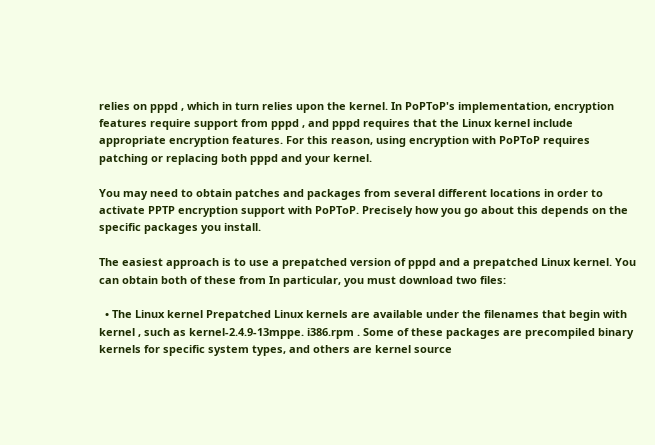relies on pppd , which in turn relies upon the kernel. In PoPToP's implementation, encryption features require support from pppd , and pppd requires that the Linux kernel include appropriate encryption features. For this reason, using encryption with PoPToP requires patching or replacing both pppd and your kernel.

You may need to obtain patches and packages from several different locations in order to activate PPTP encryption support with PoPToP. Precisely how you go about this depends on the specific packages you install.

The easiest approach is to use a prepatched version of pppd and a prepatched Linux kernel. You can obtain both of these from In particular, you must download two files:

  • The Linux kernel Prepatched Linux kernels are available under the filenames that begin with kernel , such as kernel-2.4.9-13mppe. i386.rpm . Some of these packages are precompiled binary kernels for specific system types, and others are kernel source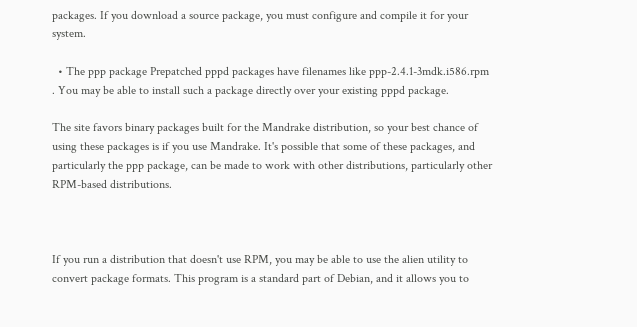packages. If you download a source package, you must configure and compile it for your system.

  • The ppp package Prepatched pppd packages have filenames like ppp-2.4.1-3mdk.i586.rpm . You may be able to install such a package directly over your existing pppd package.

The site favors binary packages built for the Mandrake distribution, so your best chance of using these packages is if you use Mandrake. It's possible that some of these packages, and particularly the ppp package, can be made to work with other distributions, particularly other RPM-based distributions.



If you run a distribution that doesn't use RPM, you may be able to use the alien utility to convert package formats. This program is a standard part of Debian, and it allows you to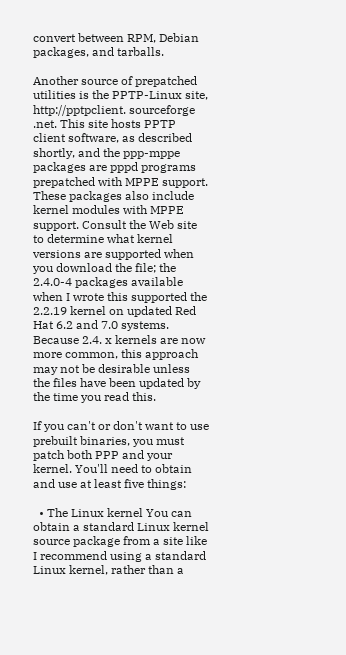convert between RPM, Debian packages, and tarballs.

Another source of prepatched utilities is the PPTP-Linux site, http://pptpclient. sourceforge .net. This site hosts PPTP client software, as described shortly, and the ppp-mppe packages are pppd programs prepatched with MPPE support. These packages also include kernel modules with MPPE support. Consult the Web site to determine what kernel versions are supported when you download the file; the 2.4.0-4 packages available when I wrote this supported the 2.2.19 kernel on updated Red Hat 6.2 and 7.0 systems. Because 2.4. x kernels are now more common, this approach may not be desirable unless the files have been updated by the time you read this.

If you can't or don't want to use prebuilt binaries, you must patch both PPP and your kernel. You'll need to obtain and use at least five things:

  • The Linux kernel You can obtain a standard Linux kernel source package from a site like I recommend using a standard Linux kernel, rather than a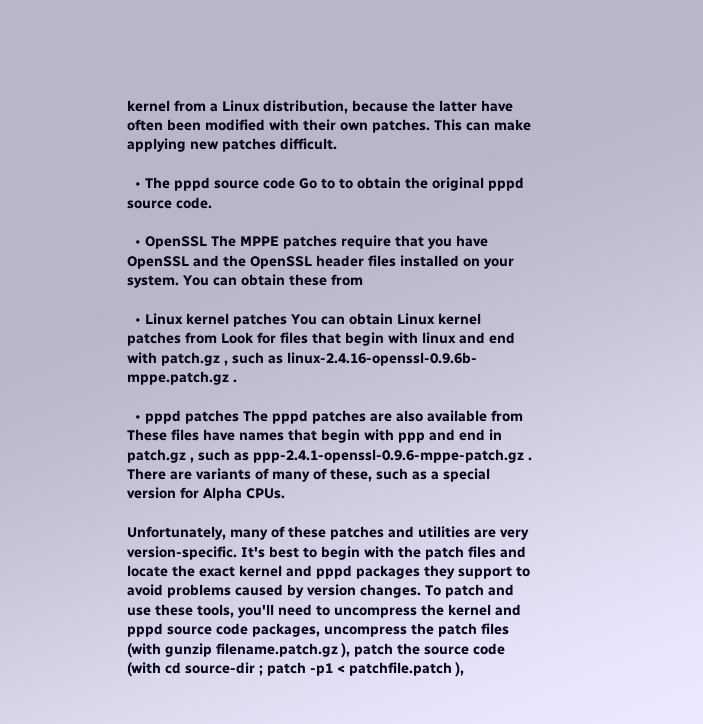kernel from a Linux distribution, because the latter have often been modified with their own patches. This can make applying new patches difficult.

  • The pppd source code Go to to obtain the original pppd source code.

  • OpenSSL The MPPE patches require that you have OpenSSL and the OpenSSL header files installed on your system. You can obtain these from

  • Linux kernel patches You can obtain Linux kernel patches from Look for files that begin with linux and end with patch.gz , such as linux-2.4.16-openssl-0.9.6b-mppe.patch.gz .

  • pppd patches The pppd patches are also available from These files have names that begin with ppp and end in patch.gz , such as ppp-2.4.1-openssl-0.9.6-mppe-patch.gz . There are variants of many of these, such as a special version for Alpha CPUs.

Unfortunately, many of these patches and utilities are very version-specific. It's best to begin with the patch files and locate the exact kernel and pppd packages they support to avoid problems caused by version changes. To patch and use these tools, you'll need to uncompress the kernel and pppd source code packages, uncompress the patch files (with gunzip filename.patch.gz ), patch the source code (with cd source-dir ; patch -p1 < patchfile.patch ),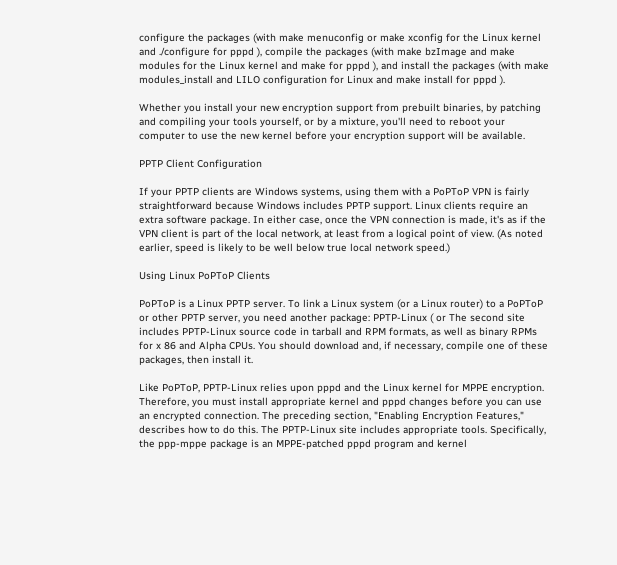configure the packages (with make menuconfig or make xconfig for the Linux kernel and ./configure for pppd ), compile the packages (with make bzImage and make modules for the Linux kernel and make for pppd ), and install the packages (with make modules_install and LILO configuration for Linux and make install for pppd ).

Whether you install your new encryption support from prebuilt binaries, by patching and compiling your tools yourself, or by a mixture, you'll need to reboot your computer to use the new kernel before your encryption support will be available.

PPTP Client Configuration

If your PPTP clients are Windows systems, using them with a PoPToP VPN is fairly straightforward because Windows includes PPTP support. Linux clients require an extra software package. In either case, once the VPN connection is made, it's as if the VPN client is part of the local network, at least from a logical point of view. (As noted earlier, speed is likely to be well below true local network speed.)

Using Linux PoPToP Clients

PoPToP is a Linux PPTP server. To link a Linux system (or a Linux router) to a PoPToP or other PPTP server, you need another package: PPTP-Linux ( or The second site includes PPTP-Linux source code in tarball and RPM formats, as well as binary RPMs for x 86 and Alpha CPUs. You should download and, if necessary, compile one of these packages, then install it.

Like PoPToP, PPTP-Linux relies upon pppd and the Linux kernel for MPPE encryption. Therefore, you must install appropriate kernel and pppd changes before you can use an encrypted connection. The preceding section, "Enabling Encryption Features," describes how to do this. The PPTP-Linux site includes appropriate tools. Specifically, the ppp-mppe package is an MPPE-patched pppd program and kernel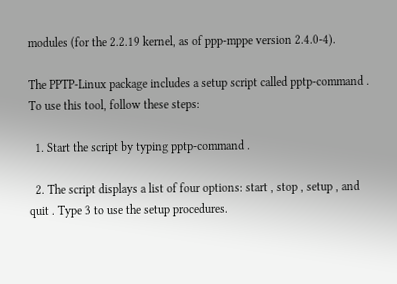modules (for the 2.2.19 kernel, as of ppp-mppe version 2.4.0-4).

The PPTP-Linux package includes a setup script called pptp-command . To use this tool, follow these steps:

  1. Start the script by typing pptp-command .

  2. The script displays a list of four options: start , stop , setup , and quit . Type 3 to use the setup procedures.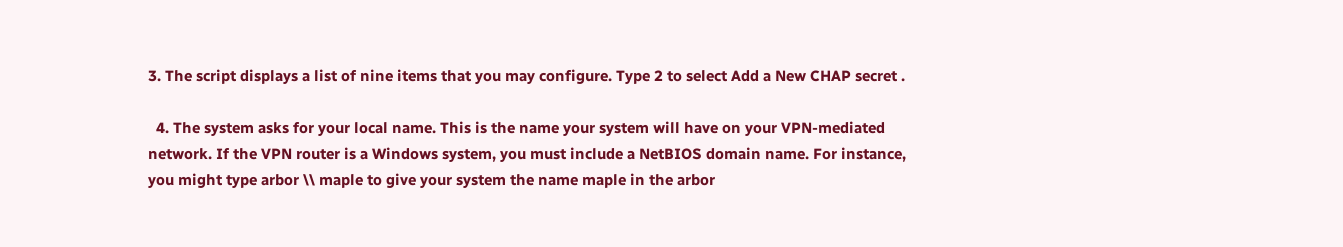3. The script displays a list of nine items that you may configure. Type 2 to select Add a New CHAP secret .

  4. The system asks for your local name. This is the name your system will have on your VPN-mediated network. If the VPN router is a Windows system, you must include a NetBIOS domain name. For instance, you might type arbor \\ maple to give your system the name maple in the arbor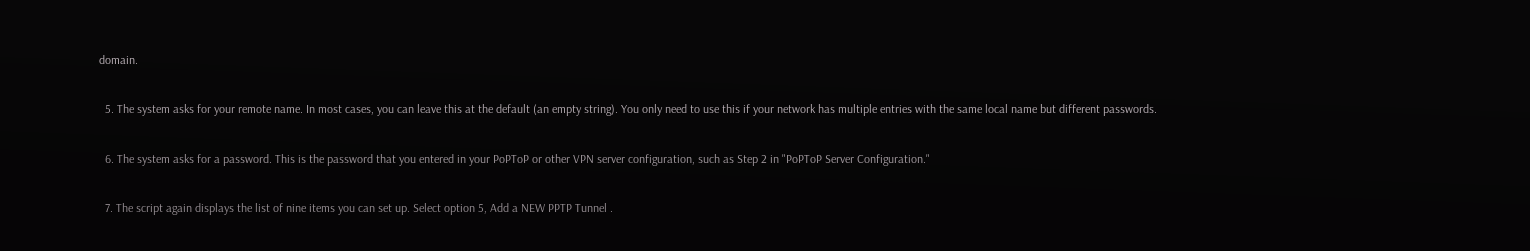domain.

  5. The system asks for your remote name. In most cases, you can leave this at the default (an empty string). You only need to use this if your network has multiple entries with the same local name but different passwords.

  6. The system asks for a password. This is the password that you entered in your PoPToP or other VPN server configuration, such as Step 2 in "PoPToP Server Configuration."

  7. The script again displays the list of nine items you can set up. Select option 5, Add a NEW PPTP Tunnel .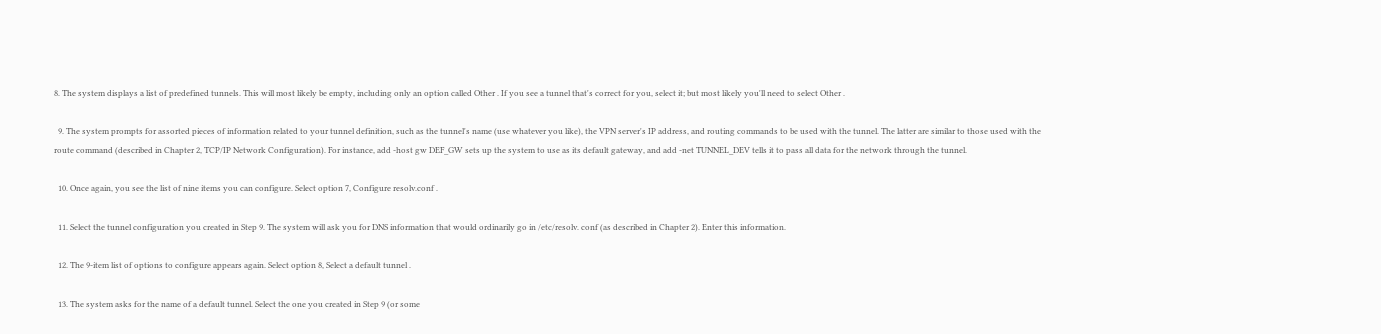8. The system displays a list of predefined tunnels. This will most likely be empty, including only an option called Other . If you see a tunnel that's correct for you, select it; but most likely you'll need to select Other .

  9. The system prompts for assorted pieces of information related to your tunnel definition, such as the tunnel's name (use whatever you like), the VPN server's IP address, and routing commands to be used with the tunnel. The latter are similar to those used with the route command (described in Chapter 2, TCP/IP Network Configuration). For instance, add -host gw DEF_GW sets up the system to use as its default gateway, and add -net TUNNEL_DEV tells it to pass all data for the network through the tunnel.

  10. Once again, you see the list of nine items you can configure. Select option 7, Configure resolv.conf .

  11. Select the tunnel configuration you created in Step 9. The system will ask you for DNS information that would ordinarily go in /etc/resolv. conf (as described in Chapter 2). Enter this information.

  12. The 9-item list of options to configure appears again. Select option 8, Select a default tunnel .

  13. The system asks for the name of a default tunnel. Select the one you created in Step 9 (or some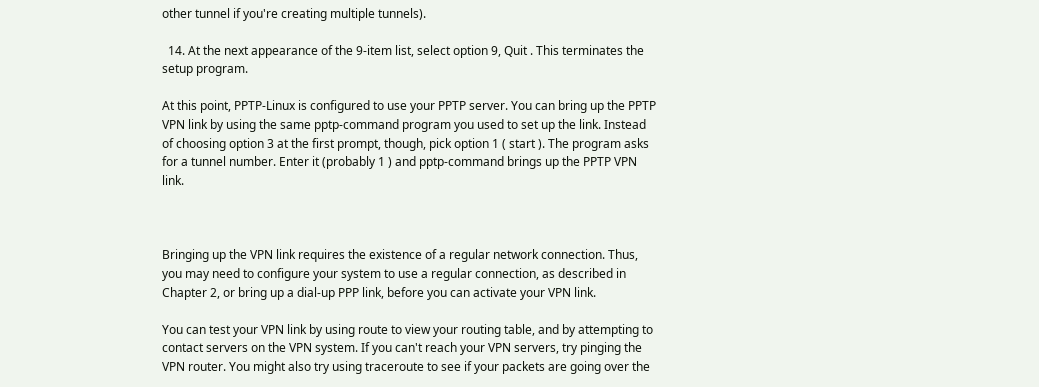other tunnel if you're creating multiple tunnels).

  14. At the next appearance of the 9-item list, select option 9, Quit . This terminates the setup program.

At this point, PPTP-Linux is configured to use your PPTP server. You can bring up the PPTP VPN link by using the same pptp-command program you used to set up the link. Instead of choosing option 3 at the first prompt, though, pick option 1 ( start ). The program asks for a tunnel number. Enter it (probably 1 ) and pptp-command brings up the PPTP VPN link.



Bringing up the VPN link requires the existence of a regular network connection. Thus, you may need to configure your system to use a regular connection, as described in Chapter 2, or bring up a dial-up PPP link, before you can activate your VPN link.

You can test your VPN link by using route to view your routing table, and by attempting to contact servers on the VPN system. If you can't reach your VPN servers, try pinging the VPN router. You might also try using traceroute to see if your packets are going over the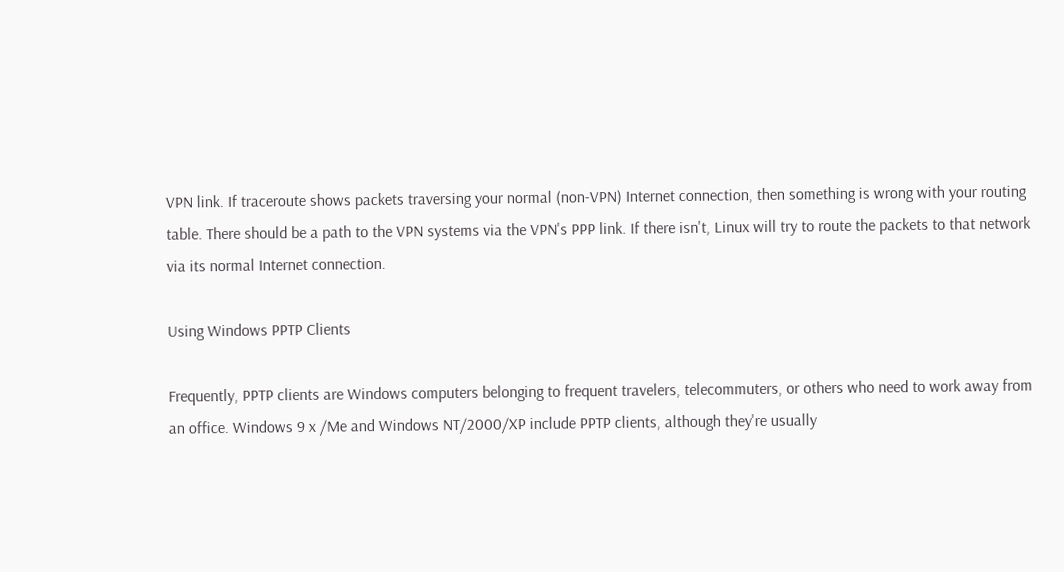VPN link. If traceroute shows packets traversing your normal (non-VPN) Internet connection, then something is wrong with your routing table. There should be a path to the VPN systems via the VPN's PPP link. If there isn't, Linux will try to route the packets to that network via its normal Internet connection.

Using Windows PPTP Clients

Frequently, PPTP clients are Windows computers belonging to frequent travelers, telecommuters, or others who need to work away from an office. Windows 9 x /Me and Windows NT/2000/XP include PPTP clients, although they're usually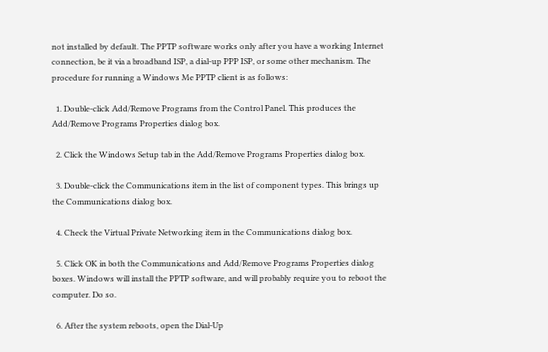not installed by default. The PPTP software works only after you have a working Internet connection, be it via a broadband ISP, a dial-up PPP ISP, or some other mechanism. The procedure for running a Windows Me PPTP client is as follows:

  1. Double-click Add/Remove Programs from the Control Panel. This produces the Add/Remove Programs Properties dialog box.

  2. Click the Windows Setup tab in the Add/Remove Programs Properties dialog box.

  3. Double-click the Communications item in the list of component types. This brings up the Communications dialog box.

  4. Check the Virtual Private Networking item in the Communications dialog box.

  5. Click OK in both the Communications and Add/Remove Programs Properties dialog boxes. Windows will install the PPTP software, and will probably require you to reboot the computer. Do so.

  6. After the system reboots, open the Dial-Up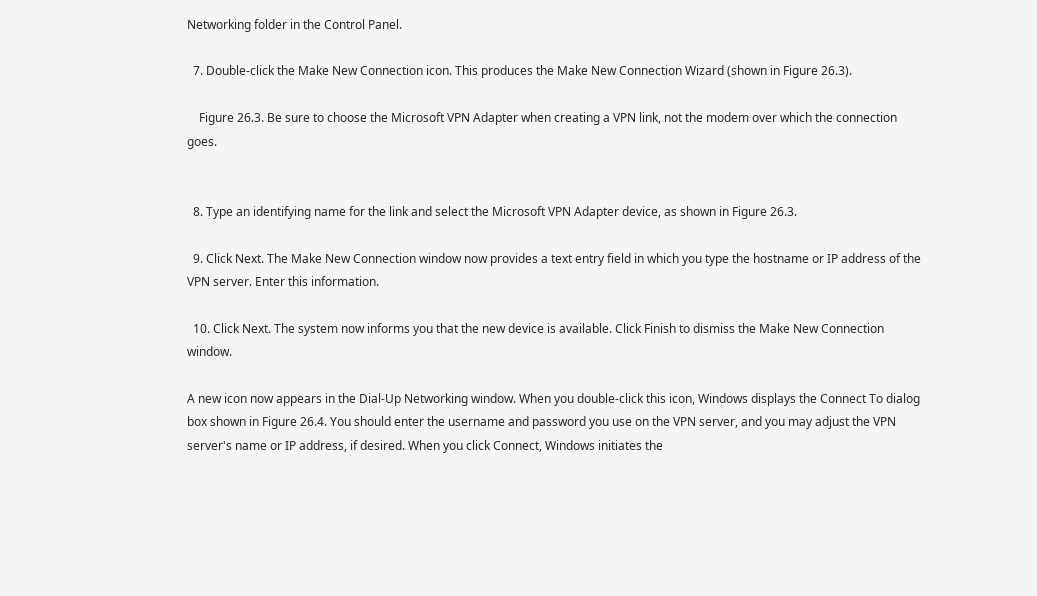Networking folder in the Control Panel.

  7. Double-click the Make New Connection icon. This produces the Make New Connection Wizard (shown in Figure 26.3).

    Figure 26.3. Be sure to choose the Microsoft VPN Adapter when creating a VPN link, not the modem over which the connection goes.


  8. Type an identifying name for the link and select the Microsoft VPN Adapter device, as shown in Figure 26.3.

  9. Click Next. The Make New Connection window now provides a text entry field in which you type the hostname or IP address of the VPN server. Enter this information.

  10. Click Next. The system now informs you that the new device is available. Click Finish to dismiss the Make New Connection window.

A new icon now appears in the Dial-Up Networking window. When you double-click this icon, Windows displays the Connect To dialog box shown in Figure 26.4. You should enter the username and password you use on the VPN server, and you may adjust the VPN server's name or IP address, if desired. When you click Connect, Windows initiates the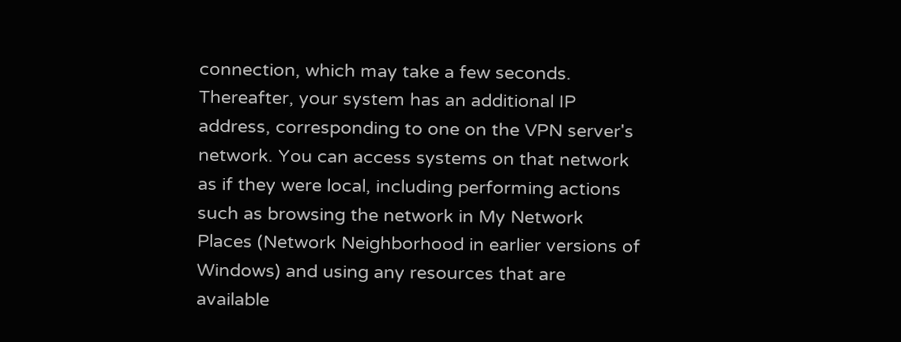connection, which may take a few seconds. Thereafter, your system has an additional IP address, corresponding to one on the VPN server's network. You can access systems on that network as if they were local, including performing actions such as browsing the network in My Network Places (Network Neighborhood in earlier versions of Windows) and using any resources that are available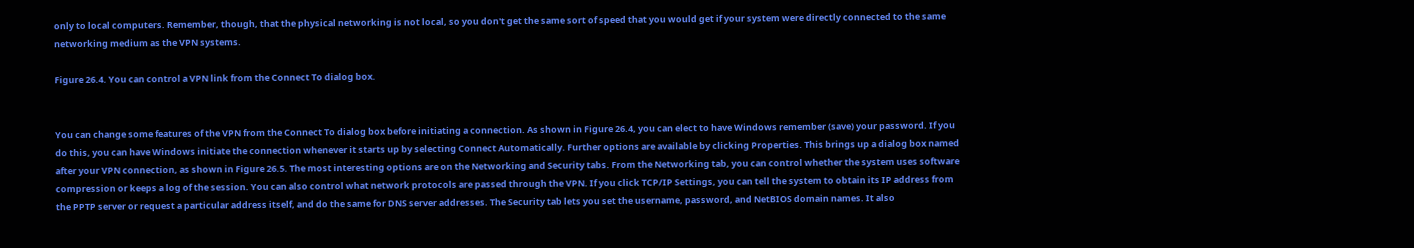only to local computers. Remember, though, that the physical networking is not local, so you don't get the same sort of speed that you would get if your system were directly connected to the same networking medium as the VPN systems.

Figure 26.4. You can control a VPN link from the Connect To dialog box.


You can change some features of the VPN from the Connect To dialog box before initiating a connection. As shown in Figure 26.4, you can elect to have Windows remember (save) your password. If you do this, you can have Windows initiate the connection whenever it starts up by selecting Connect Automatically. Further options are available by clicking Properties. This brings up a dialog box named after your VPN connection, as shown in Figure 26.5. The most interesting options are on the Networking and Security tabs. From the Networking tab, you can control whether the system uses software compression or keeps a log of the session. You can also control what network protocols are passed through the VPN. If you click TCP/IP Settings, you can tell the system to obtain its IP address from the PPTP server or request a particular address itself, and do the same for DNS server addresses. The Security tab lets you set the username, password, and NetBIOS domain names. It also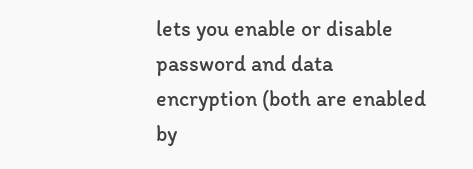lets you enable or disable password and data encryption (both are enabled by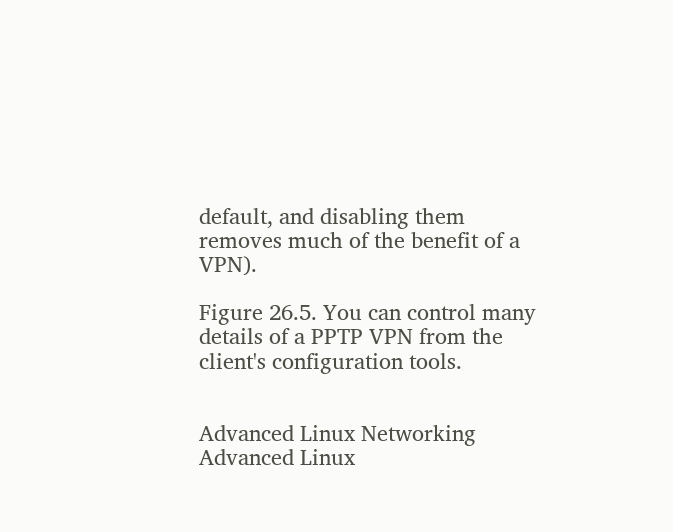default, and disabling them removes much of the benefit of a VPN).

Figure 26.5. You can control many details of a PPTP VPN from the client's configuration tools.


Advanced Linux Networking
Advanced Linux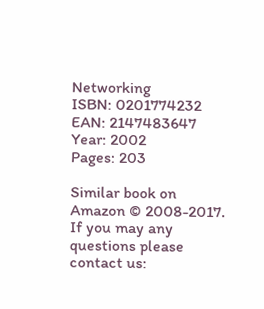Networking
ISBN: 0201774232
EAN: 2147483647
Year: 2002
Pages: 203

Similar book on Amazon © 2008-2017.
If you may any questions please contact us: